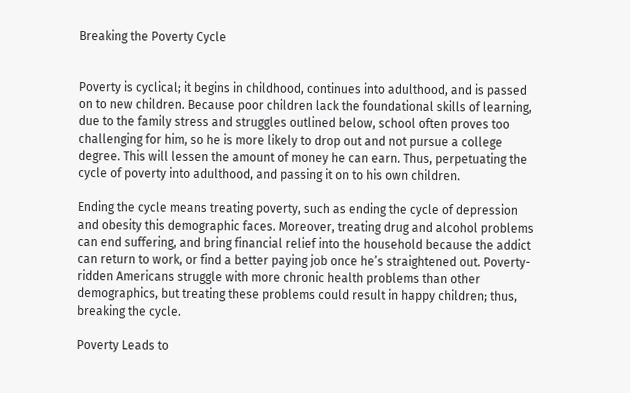Breaking the Poverty Cycle


Poverty is cyclical; it begins in childhood, continues into adulthood, and is passed on to new children. Because poor children lack the foundational skills of learning, due to the family stress and struggles outlined below, school often proves too challenging for him, so he is more likely to drop out and not pursue a college degree. This will lessen the amount of money he can earn. Thus, perpetuating the cycle of poverty into adulthood, and passing it on to his own children.

Ending the cycle means treating poverty, such as ending the cycle of depression and obesity this demographic faces. Moreover, treating drug and alcohol problems can end suffering, and bring financial relief into the household because the addict can return to work, or find a better paying job once he’s straightened out. Poverty-ridden Americans struggle with more chronic health problems than other demographics, but treating these problems could result in happy children; thus, breaking the cycle.

Poverty Leads to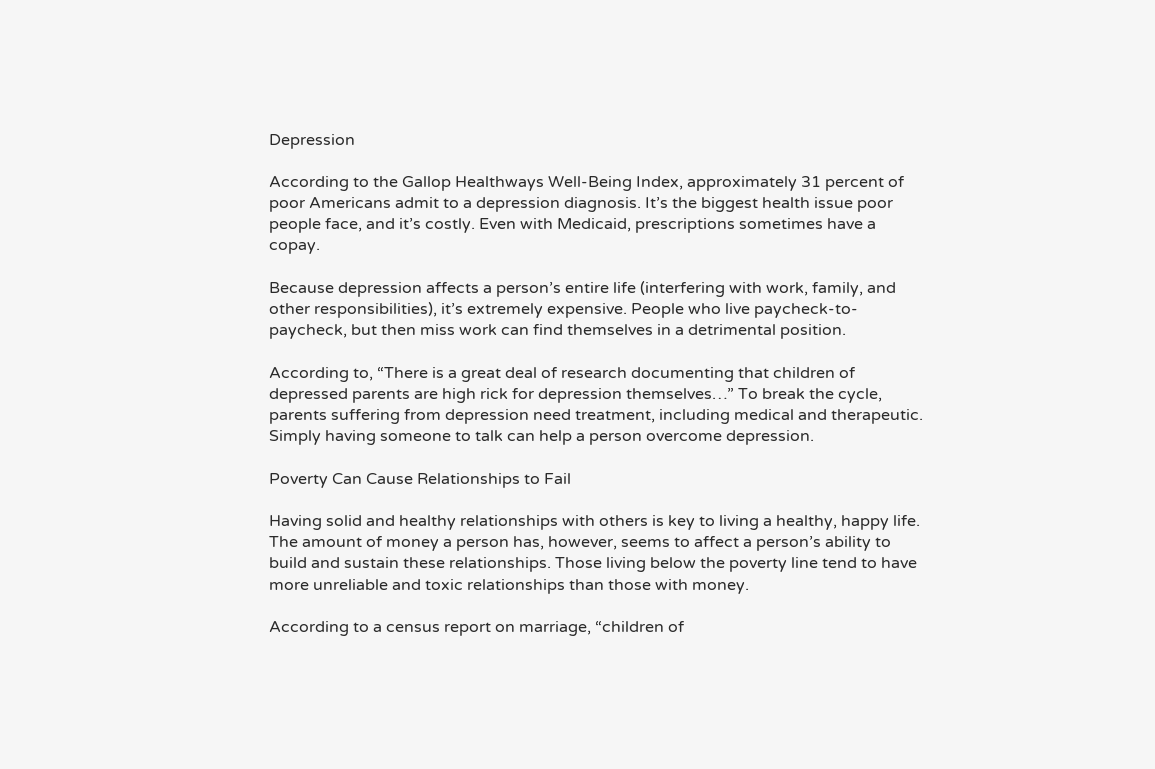Depression

According to the Gallop Healthways Well-Being Index, approximately 31 percent of poor Americans admit to a depression diagnosis. It’s the biggest health issue poor people face, and it’s costly. Even with Medicaid, prescriptions sometimes have a copay.

Because depression affects a person’s entire life (interfering with work, family, and other responsibilities), it’s extremely expensive. People who live paycheck-to-paycheck, but then miss work can find themselves in a detrimental position.

According to, “There is a great deal of research documenting that children of depressed parents are high rick for depression themselves…” To break the cycle, parents suffering from depression need treatment, including medical and therapeutic. Simply having someone to talk can help a person overcome depression.

Poverty Can Cause Relationships to Fail

Having solid and healthy relationships with others is key to living a healthy, happy life. The amount of money a person has, however, seems to affect a person’s ability to build and sustain these relationships. Those living below the poverty line tend to have more unreliable and toxic relationships than those with money.

According to a census report on marriage, “children of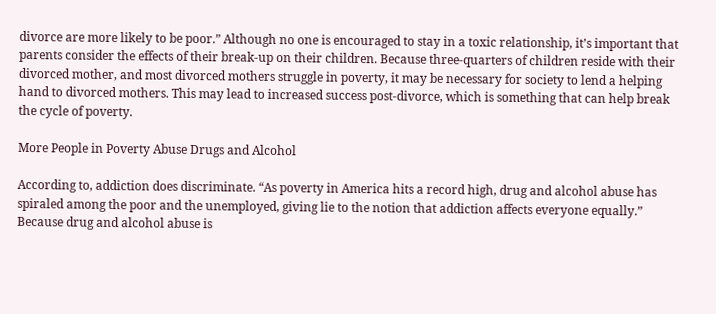divorce are more likely to be poor.” Although no one is encouraged to stay in a toxic relationship, it’s important that parents consider the effects of their break-up on their children. Because three-quarters of children reside with their divorced mother, and most divorced mothers struggle in poverty, it may be necessary for society to lend a helping hand to divorced mothers. This may lead to increased success post-divorce, which is something that can help break the cycle of poverty.

More People in Poverty Abuse Drugs and Alcohol

According to, addiction does discriminate. “As poverty in America hits a record high, drug and alcohol abuse has spiraled among the poor and the unemployed, giving lie to the notion that addiction affects everyone equally.” Because drug and alcohol abuse is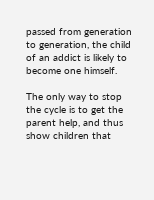passed from generation to generation, the child of an addict is likely to become one himself.

The only way to stop the cycle is to get the parent help, and thus show children that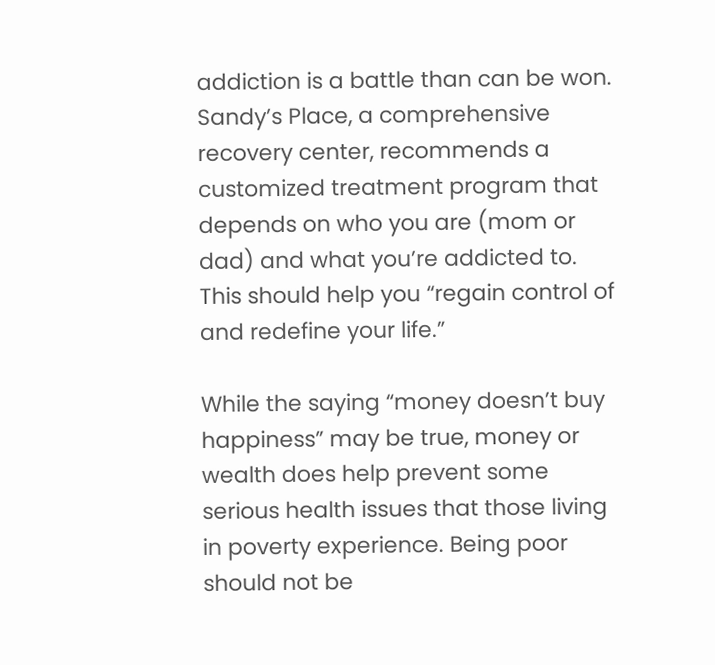addiction is a battle than can be won. Sandy’s Place, a comprehensive recovery center, recommends a customized treatment program that depends on who you are (mom or dad) and what you’re addicted to. This should help you “regain control of and redefine your life.”

While the saying “money doesn’t buy happiness” may be true, money or wealth does help prevent some serious health issues that those living in poverty experience. Being poor should not be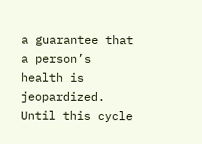a guarantee that a person’s health is jeopardized. Until this cycle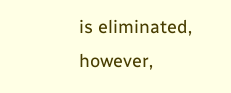is eliminated, however,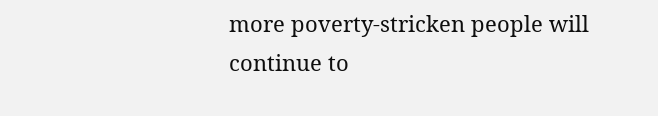more poverty-stricken people will continue to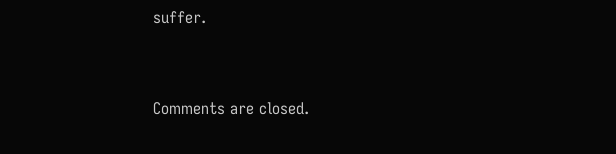suffer.


Comments are closed.